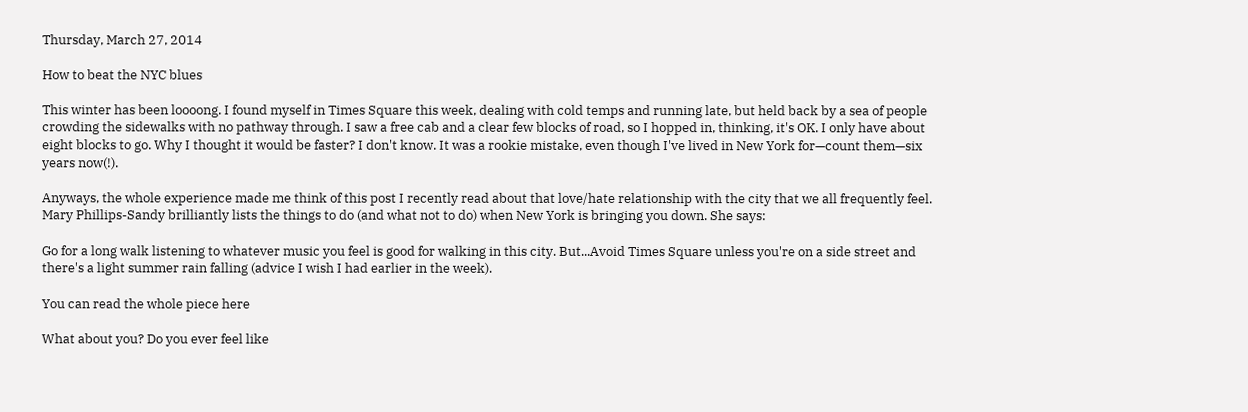Thursday, March 27, 2014

How to beat the NYC blues

This winter has been loooong. I found myself in Times Square this week, dealing with cold temps and running late, but held back by a sea of people crowding the sidewalks with no pathway through. I saw a free cab and a clear few blocks of road, so I hopped in, thinking, it's OK. I only have about eight blocks to go. Why I thought it would be faster? I don't know. It was a rookie mistake, even though I've lived in New York for—count them—six years now(!).

Anyways, the whole experience made me think of this post I recently read about that love/hate relationship with the city that we all frequently feel. Mary Phillips-Sandy brilliantly lists the things to do (and what not to do) when New York is bringing you down. She says:

Go for a long walk listening to whatever music you feel is good for walking in this city. But...Avoid Times Square unless you're on a side street and there's a light summer rain falling (advice I wish I had earlier in the week).

You can read the whole piece here

What about you? Do you ever feel like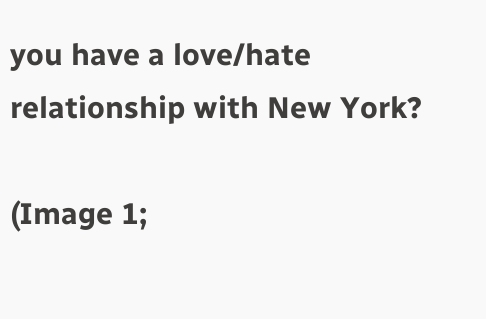you have a love/hate relationship with New York?

(Image 1;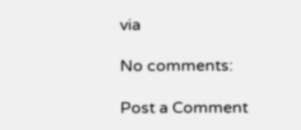via

No comments:

Post a Comment